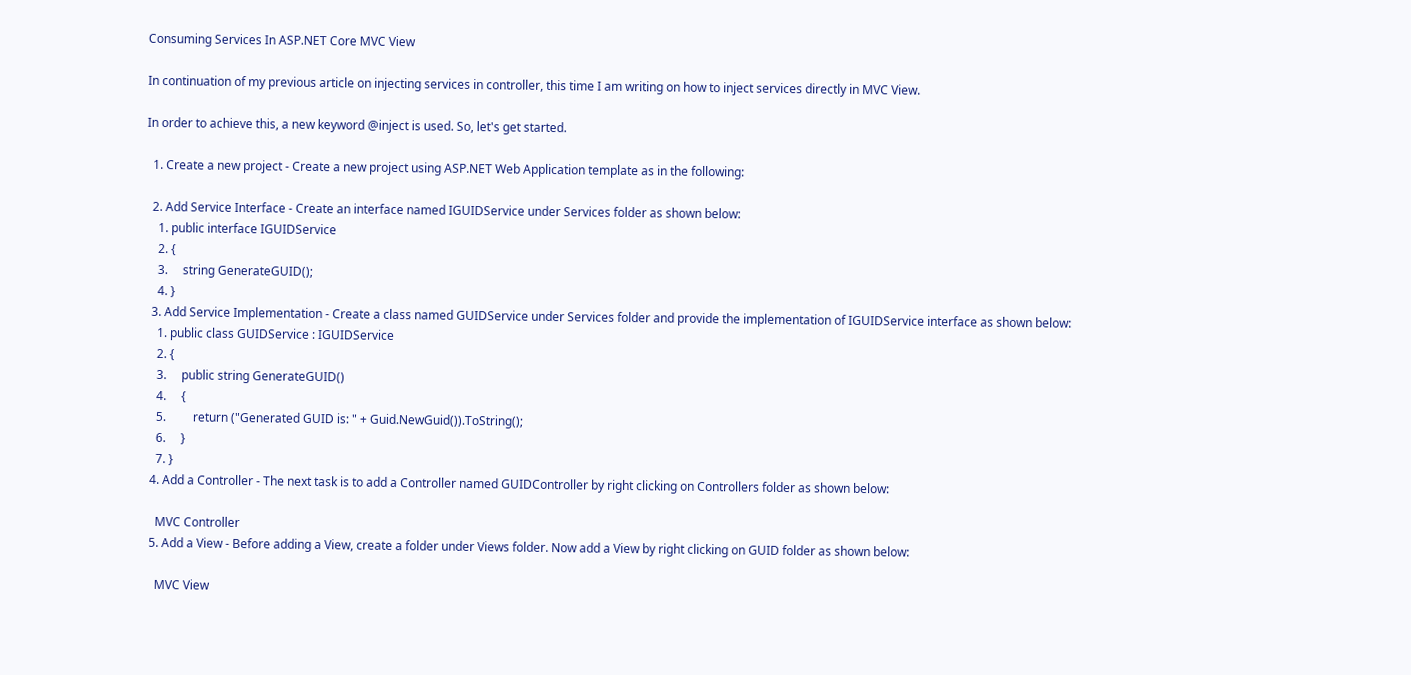Consuming Services In ASP.NET Core MVC View

In continuation of my previous article on injecting services in controller, this time I am writing on how to inject services directly in MVC View.

In order to achieve this, a new keyword @inject is used. So, let's get started.

  1. Create a new project - Create a new project using ASP.NET Web Application template as in the following:

  2. Add Service Interface - Create an interface named IGUIDService under Services folder as shown below:
    1. public interface IGUIDService
    2. {
    3.     string GenerateGUID();
    4. }
  3. Add Service Implementation - Create a class named GUIDService under Services folder and provide the implementation of IGUIDService interface as shown below:
    1. public class GUIDService : IGUIDService
    2. {
    3.     public string GenerateGUID()
    4.     {
    5.         return ("Generated GUID is: " + Guid.NewGuid()).ToString();
    6.     }
    7. }
  4. Add a Controller - The next task is to add a Controller named GUIDController by right clicking on Controllers folder as shown below:

    MVC Controller
  5. Add a View - Before adding a View, create a folder under Views folder. Now add a View by right clicking on GUID folder as shown below:

    MVC View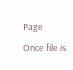Page                                                                                                                                                                                                                                                           Once file is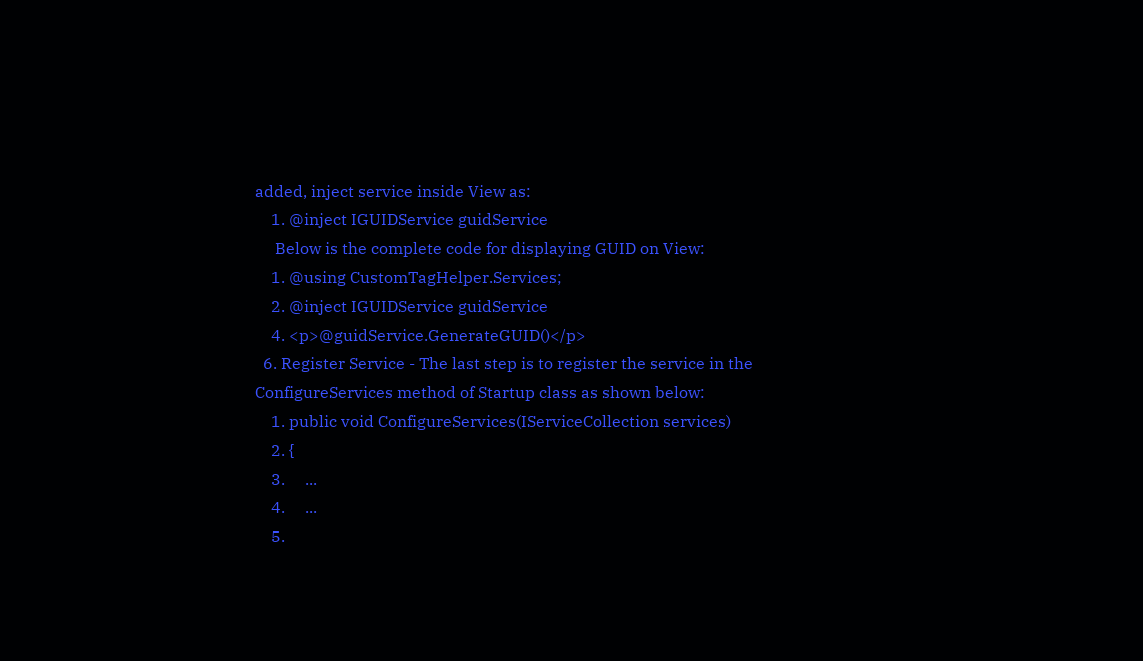added, inject service inside View as:
    1. @inject IGUIDService guidService
     Below is the complete code for displaying GUID on View:
    1. @using CustomTagHelper.Services;
    2. @inject IGUIDService guidService
    4. <p>@guidService.GenerateGUID()</p>
  6. Register Service - The last step is to register the service in the ConfigureServices method of Startup class as shown below:
    1. public void ConfigureServices(IServiceCollection services)
    2. {
    3.     ...
    4.     ...
    5.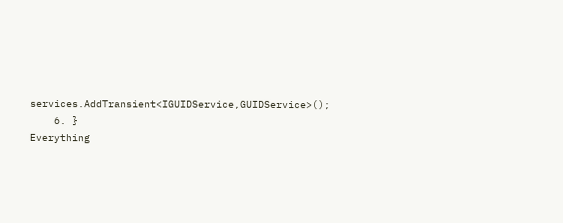services.AddTransient<IGUIDService,GUIDService>();
    6. }
Everything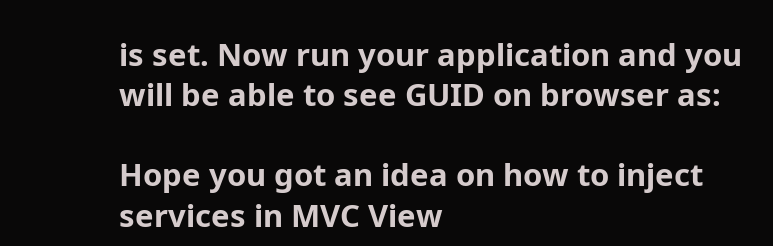is set. Now run your application and you will be able to see GUID on browser as:

Hope you got an idea on how to inject services in MVC View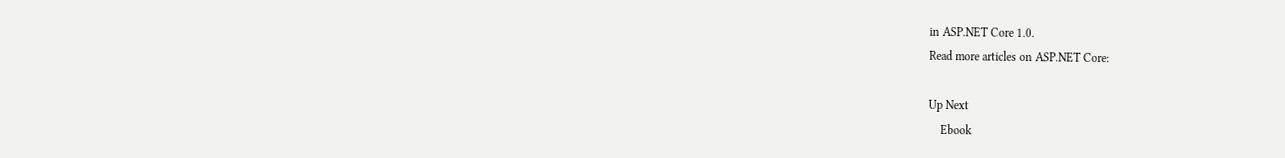in ASP.NET Core 1.0.
Read more articles on ASP.NET Core:

Up Next
    Ebook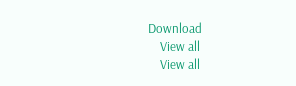Download
    View all
    View all